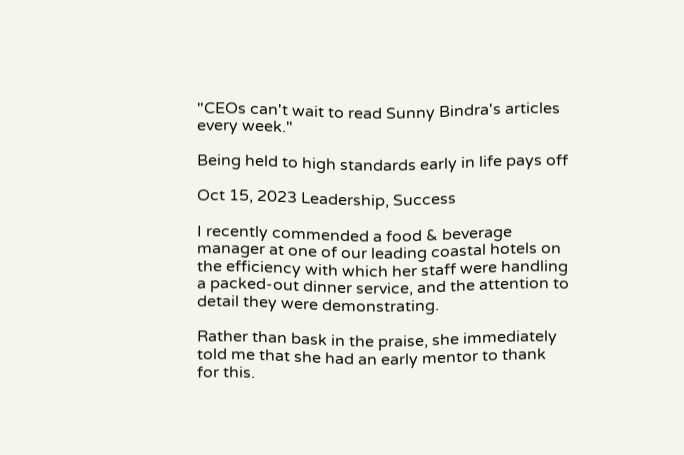"CEOs can't wait to read Sunny Bindra's articles every week."

Being held to high standards early in life pays off

Oct 15, 2023 Leadership, Success

I recently commended a food & beverage manager at one of our leading coastal hotels on the efficiency with which her staff were handling a packed-out dinner service, and the attention to detail they were demonstrating.

Rather than bask in the praise, she immediately told me that she had an early mentor to thank for this.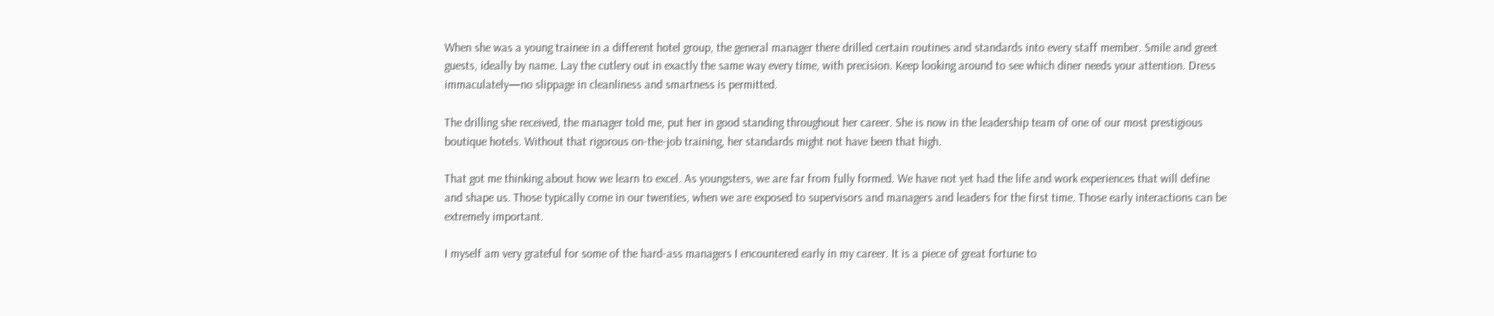When she was a young trainee in a different hotel group, the general manager there drilled certain routines and standards into every staff member. Smile and greet guests, ideally by name. Lay the cutlery out in exactly the same way every time, with precision. Keep looking around to see which diner needs your attention. Dress immaculately—no slippage in cleanliness and smartness is permitted.

The drilling she received, the manager told me, put her in good standing throughout her career. She is now in the leadership team of one of our most prestigious boutique hotels. Without that rigorous on-the-job training, her standards might not have been that high.

That got me thinking about how we learn to excel. As youngsters, we are far from fully formed. We have not yet had the life and work experiences that will define and shape us. Those typically come in our twenties, when we are exposed to supervisors and managers and leaders for the first time. Those early interactions can be extremely important.

I myself am very grateful for some of the hard-ass managers I encountered early in my career. It is a piece of great fortune to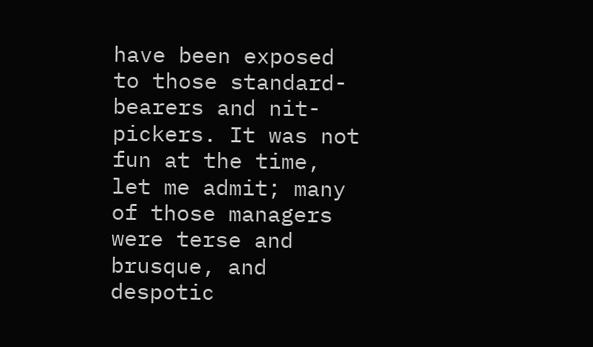have been exposed to those standard-bearers and nit-pickers. It was not fun at the time, let me admit; many of those managers were terse and brusque, and despotic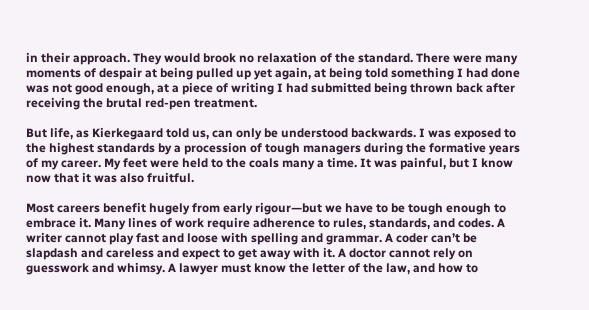in their approach. They would brook no relaxation of the standard. There were many moments of despair at being pulled up yet again, at being told something I had done was not good enough, at a piece of writing I had submitted being thrown back after receiving the brutal red-pen treatment.

But life, as Kierkegaard told us, can only be understood backwards. I was exposed to the highest standards by a procession of tough managers during the formative years of my career. My feet were held to the coals many a time. It was painful, but I know now that it was also fruitful.

Most careers benefit hugely from early rigour—but we have to be tough enough to embrace it. Many lines of work require adherence to rules, standards, and codes. A writer cannot play fast and loose with spelling and grammar. A coder can’t be slapdash and careless and expect to get away with it. A doctor cannot rely on guesswork and whimsy. A lawyer must know the letter of the law, and how to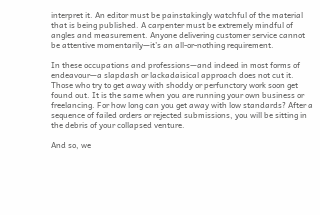interpret it. An editor must be painstakingly watchful of the material that is being published. A carpenter must be extremely mindful of angles and measurement. Anyone delivering customer service cannot be attentive momentarily—it’s an all-or-nothing requirement.

In these occupations and professions—and indeed in most forms of endeavour—a slapdash or lackadaisical approach does not cut it. Those who try to get away with shoddy or perfunctory work soon get found out. It is the same when you are running your own business or freelancing. For how long can you get away with low standards? After a sequence of failed orders or rejected submissions, you will be sitting in the debris of your collapsed venture.

And so, we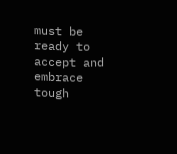must be ready to accept and embrace tough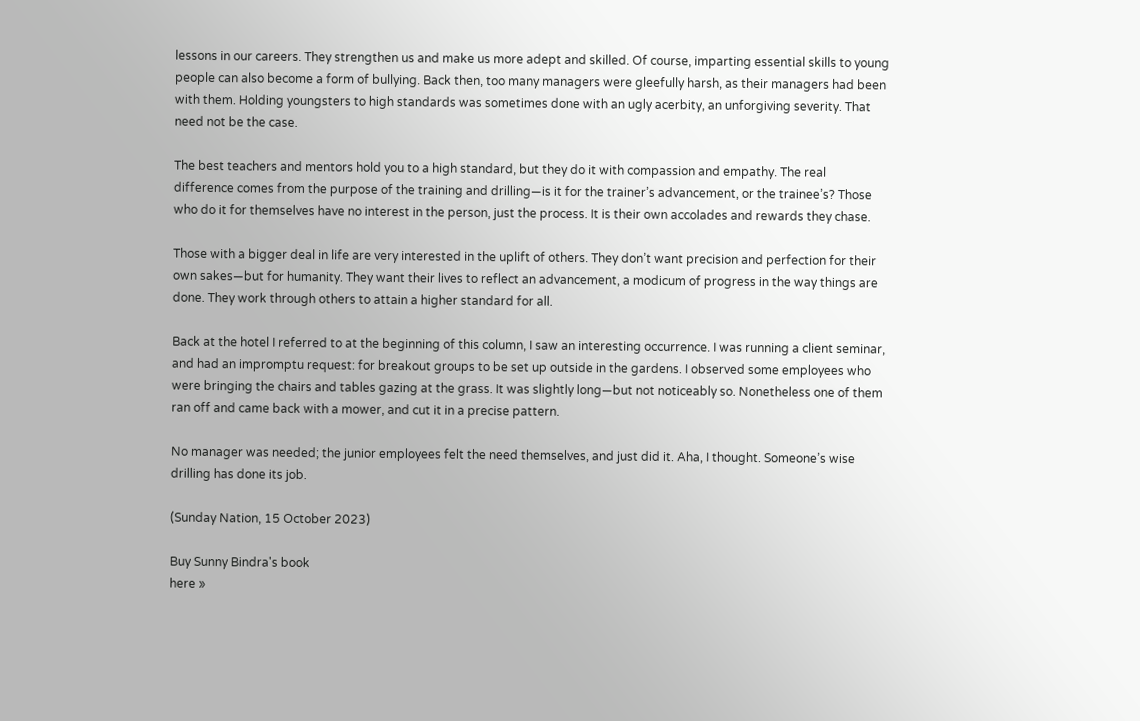lessons in our careers. They strengthen us and make us more adept and skilled. Of course, imparting essential skills to young people can also become a form of bullying. Back then, too many managers were gleefully harsh, as their managers had been with them. Holding youngsters to high standards was sometimes done with an ugly acerbity, an unforgiving severity. That need not be the case.

The best teachers and mentors hold you to a high standard, but they do it with compassion and empathy. The real difference comes from the purpose of the training and drilling—is it for the trainer’s advancement, or the trainee’s? Those who do it for themselves have no interest in the person, just the process. It is their own accolades and rewards they chase.

Those with a bigger deal in life are very interested in the uplift of others. They don’t want precision and perfection for their own sakes—but for humanity. They want their lives to reflect an advancement, a modicum of progress in the way things are done. They work through others to attain a higher standard for all.

Back at the hotel I referred to at the beginning of this column, I saw an interesting occurrence. I was running a client seminar, and had an impromptu request: for breakout groups to be set up outside in the gardens. I observed some employees who were bringing the chairs and tables gazing at the grass. It was slightly long—but not noticeably so. Nonetheless one of them ran off and came back with a mower, and cut it in a precise pattern.

No manager was needed; the junior employees felt the need themselves, and just did it. Aha, I thought. Someone’s wise drilling has done its job.

(Sunday Nation, 15 October 2023)

Buy Sunny Bindra's book
here »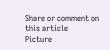Share or comment on this article
Picture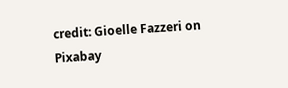credit: Gioelle Fazzeri on Pixabay